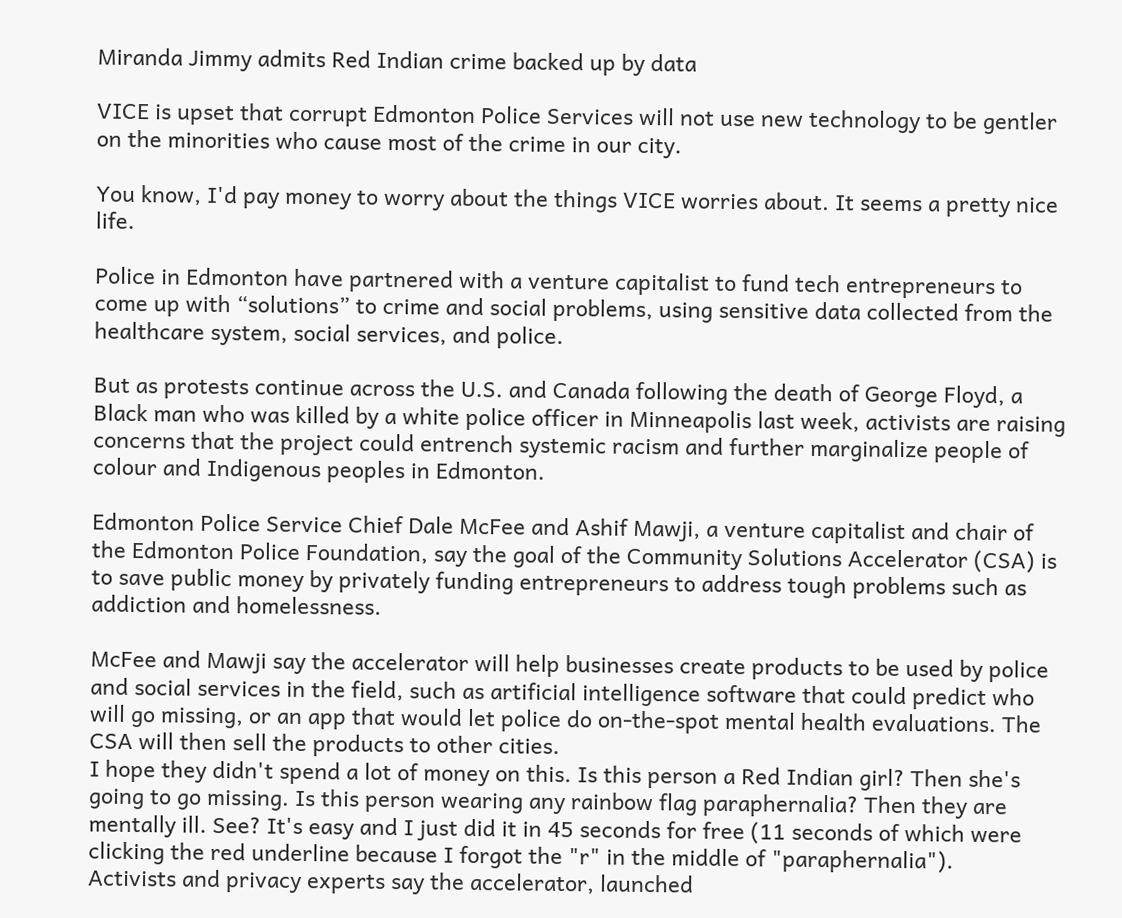Miranda Jimmy admits Red Indian crime backed up by data

VICE is upset that corrupt Edmonton Police Services will not use new technology to be gentler on the minorities who cause most of the crime in our city.

You know, I'd pay money to worry about the things VICE worries about. It seems a pretty nice life.

Police in Edmonton have partnered with a venture capitalist to fund tech entrepreneurs to come up with “solutions” to crime and social problems, using sensitive data collected from the healthcare system, social services, and police.

But as protests continue across the U.S. and Canada following the death of George Floyd, a Black man who was killed by a white police officer in Minneapolis last week, activists are raising concerns that the project could entrench systemic racism and further marginalize people of colour and Indigenous peoples in Edmonton.

Edmonton Police Service Chief Dale McFee and Ashif Mawji, a venture capitalist and chair of the Edmonton Police Foundation, say the goal of the Community Solutions Accelerator (CSA) is to save public money by privately funding entrepreneurs to address tough problems such as addiction and homelessness.

McFee and Mawji say the accelerator will help businesses create products to be used by police and social services in the field, such as artificial intelligence software that could predict who will go missing, or an app that would let police do on-the-spot mental health evaluations. The CSA will then sell the products to other cities.
I hope they didn't spend a lot of money on this. Is this person a Red Indian girl? Then she's going to go missing. Is this person wearing any rainbow flag paraphernalia? Then they are mentally ill. See? It's easy and I just did it in 45 seconds for free (11 seconds of which were clicking the red underline because I forgot the "r" in the middle of "paraphernalia").
Activists and privacy experts say the accelerator, launched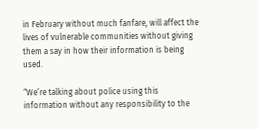in February without much fanfare, will affect the lives of vulnerable communities without giving them a say in how their information is being used.

“We’re talking about police using this information without any responsibility to the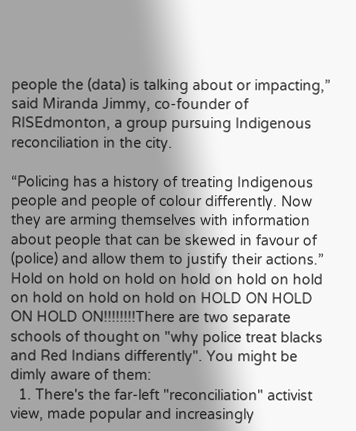people the (data) is talking about or impacting,” said Miranda Jimmy, co-founder of RISEdmonton, a group pursuing Indigenous reconciliation in the city.

“Policing has a history of treating Indigenous people and people of colour differently. Now they are arming themselves with information about people that can be skewed in favour of (police) and allow them to justify their actions.”
Hold on hold on hold on hold on hold on hold on hold on hold on hold on HOLD ON HOLD ON HOLD ON!!!!!!!!There are two separate schools of thought on "why police treat blacks and Red Indians differently". You might be dimly aware of them:
  1. There's the far-left "reconciliation" activist view, made popular and increasingly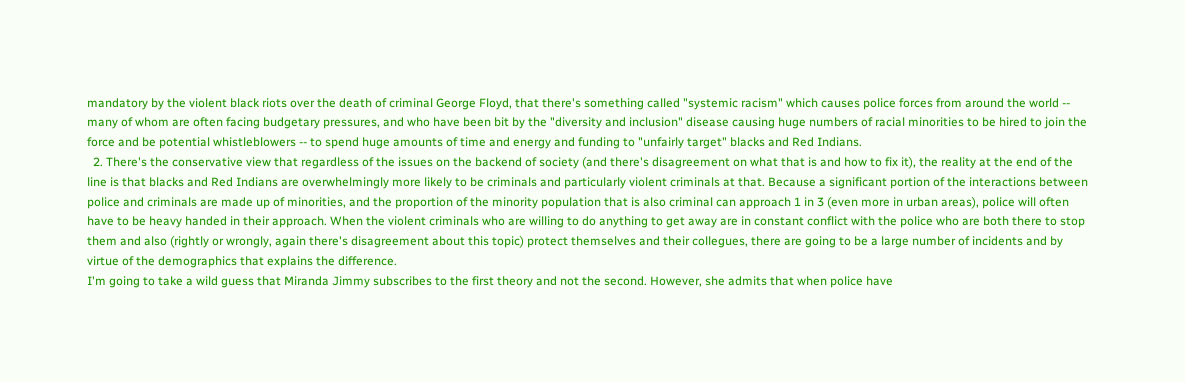mandatory by the violent black riots over the death of criminal George Floyd, that there's something called "systemic racism" which causes police forces from around the world -- many of whom are often facing budgetary pressures, and who have been bit by the "diversity and inclusion" disease causing huge numbers of racial minorities to be hired to join the force and be potential whistleblowers -- to spend huge amounts of time and energy and funding to "unfairly target" blacks and Red Indians.
  2. There's the conservative view that regardless of the issues on the backend of society (and there's disagreement on what that is and how to fix it), the reality at the end of the line is that blacks and Red Indians are overwhelmingly more likely to be criminals and particularly violent criminals at that. Because a significant portion of the interactions between police and criminals are made up of minorities, and the proportion of the minority population that is also criminal can approach 1 in 3 (even more in urban areas), police will often have to be heavy handed in their approach. When the violent criminals who are willing to do anything to get away are in constant conflict with the police who are both there to stop them and also (rightly or wrongly, again there's disagreement about this topic) protect themselves and their collegues, there are going to be a large number of incidents and by virtue of the demographics that explains the difference.
I'm going to take a wild guess that Miranda Jimmy subscribes to the first theory and not the second. However, she admits that when police have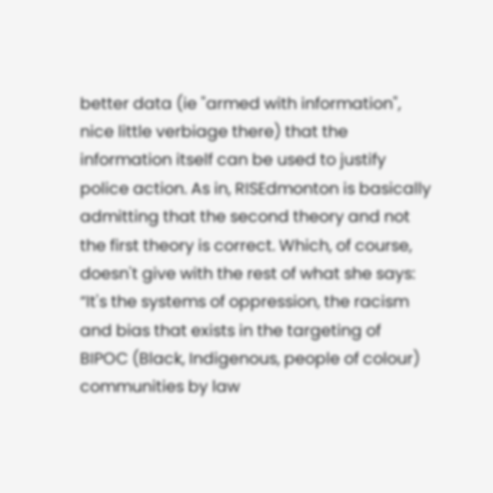better data (ie "armed with information", nice little verbiage there) that the information itself can be used to justify police action. As in, RISEdmonton is basically admitting that the second theory and not the first theory is correct. Which, of course, doesn't give with the rest of what she says:
“It's the systems of oppression, the racism and bias that exists in the targeting of BIPOC (Black, Indigenous, people of colour) communities by law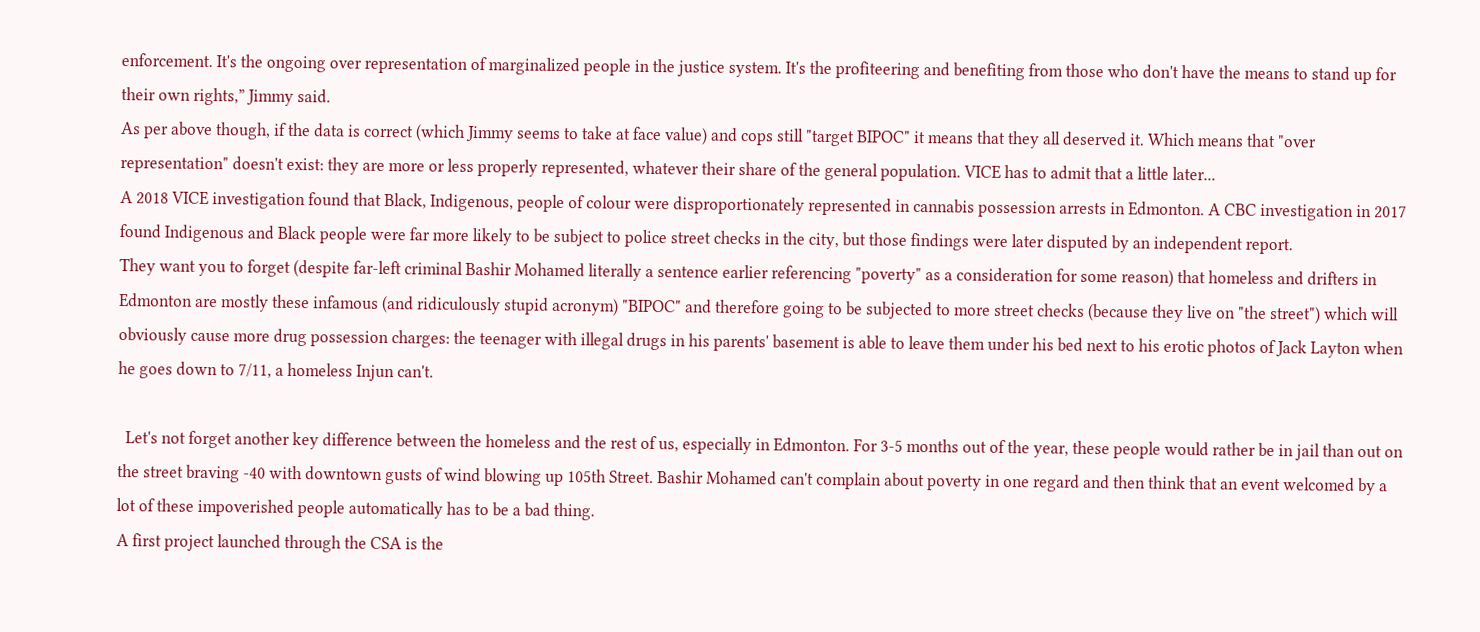enforcement. It's the ongoing over representation of marginalized people in the justice system. It's the profiteering and benefiting from those who don't have the means to stand up for their own rights,” Jimmy said.
As per above though, if the data is correct (which Jimmy seems to take at face value) and cops still "target BIPOC" it means that they all deserved it. Which means that "over representation" doesn't exist: they are more or less properly represented, whatever their share of the general population. VICE has to admit that a little later...
A 2018 VICE investigation found that Black, Indigenous, people of colour were disproportionately represented in cannabis possession arrests in Edmonton. A CBC investigation in 2017 found Indigenous and Black people were far more likely to be subject to police street checks in the city, but those findings were later disputed by an independent report.
They want you to forget (despite far-left criminal Bashir Mohamed literally a sentence earlier referencing "poverty" as a consideration for some reason) that homeless and drifters in Edmonton are mostly these infamous (and ridiculously stupid acronym) "BIPOC" and therefore going to be subjected to more street checks (because they live on "the street") which will obviously cause more drug possession charges: the teenager with illegal drugs in his parents' basement is able to leave them under his bed next to his erotic photos of Jack Layton when he goes down to 7/11, a homeless Injun can't.

  Let's not forget another key difference between the homeless and the rest of us, especially in Edmonton. For 3-5 months out of the year, these people would rather be in jail than out on the street braving -40 with downtown gusts of wind blowing up 105th Street. Bashir Mohamed can't complain about poverty in one regard and then think that an event welcomed by a lot of these impoverished people automatically has to be a bad thing.
A first project launched through the CSA is the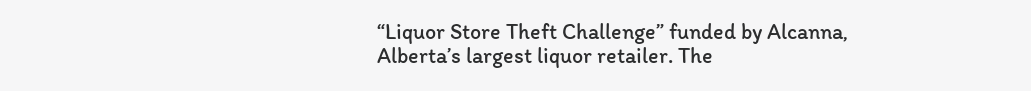“Liquor Store Theft Challenge” funded by Alcanna, Alberta’s largest liquor retailer. The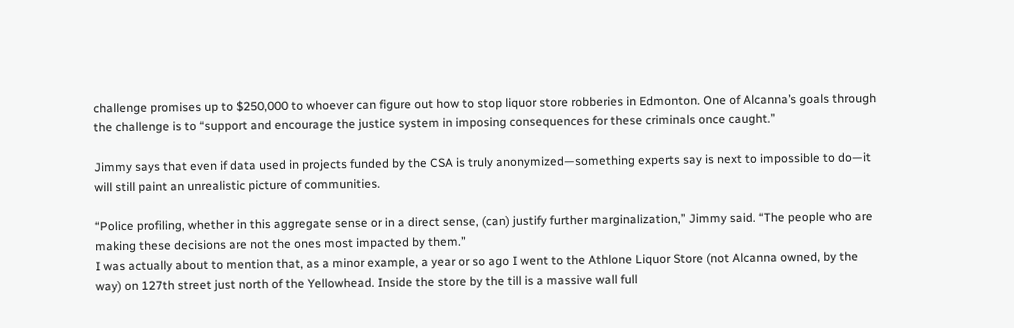challenge promises up to $250,000 to whoever can figure out how to stop liquor store robberies in Edmonton. One of Alcanna’s goals through the challenge is to “support and encourage the justice system in imposing consequences for these criminals once caught.”

Jimmy says that even if data used in projects funded by the CSA is truly anonymized—something experts say is next to impossible to do—it will still paint an unrealistic picture of communities.

“Police profiling, whether in this aggregate sense or in a direct sense, (can) justify further marginalization,” Jimmy said. “The people who are making these decisions are not the ones most impacted by them.”
I was actually about to mention that, as a minor example, a year or so ago I went to the Athlone Liquor Store (not Alcanna owned, by the way) on 127th street just north of the Yellowhead. Inside the store by the till is a massive wall full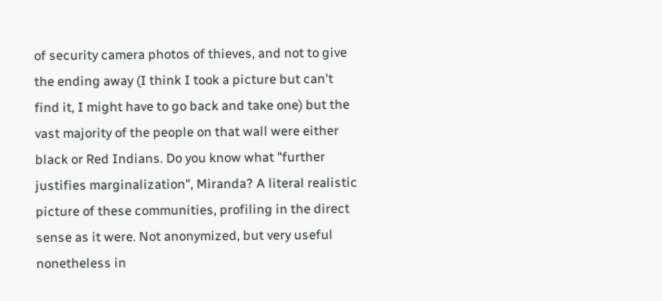of security camera photos of thieves, and not to give the ending away (I think I took a picture but can't find it, I might have to go back and take one) but the vast majority of the people on that wall were either black or Red Indians. Do you know what "further justifies marginalization", Miranda? A literal realistic picture of these communities, profiling in the direct sense as it were. Not anonymized, but very useful nonetheless in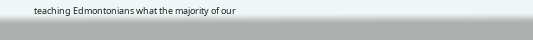teaching Edmontonians what the majority of our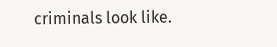criminals look like.